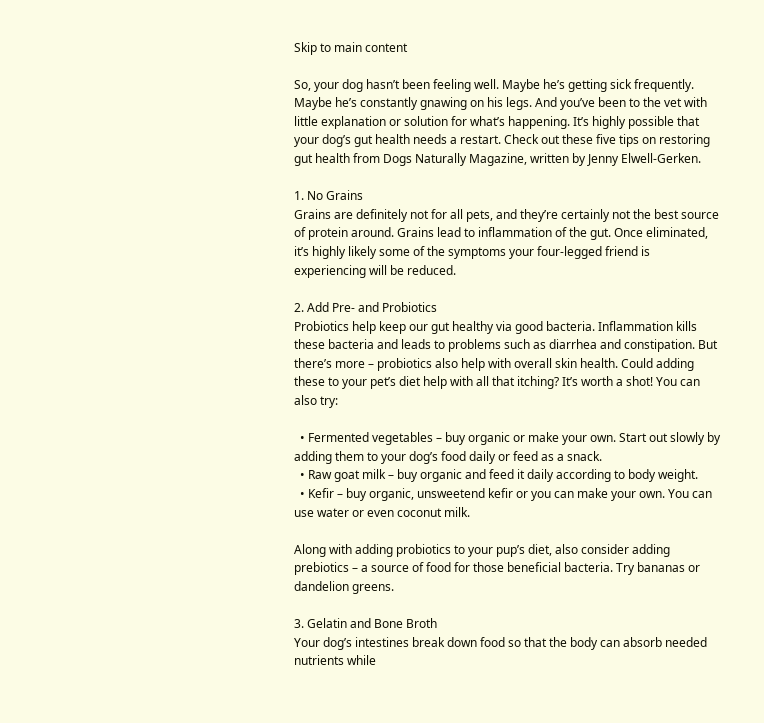Skip to main content

So, your dog hasn’t been feeling well. Maybe he’s getting sick frequently. Maybe he’s constantly gnawing on his legs. And you’ve been to the vet with little explanation or solution for what’s happening. It’s highly possible that your dog’s gut health needs a restart. Check out these five tips on restoring gut health from Dogs Naturally Magazine, written by Jenny Elwell-Gerken.

1. No Grains
Grains are definitely not for all pets, and they’re certainly not the best source of protein around. Grains lead to inflammation of the gut. Once eliminated, it’s highly likely some of the symptoms your four-legged friend is experiencing will be reduced.

2. Add Pre- and Probiotics
Probiotics help keep our gut healthy via good bacteria. Inflammation kills these bacteria and leads to problems such as diarrhea and constipation. But there’s more – probiotics also help with overall skin health. Could adding these to your pet’s diet help with all that itching? It’s worth a shot! You can also try:

  • Fermented vegetables – buy organic or make your own. Start out slowly by adding them to your dog’s food daily or feed as a snack.
  • Raw goat milk – buy organic and feed it daily according to body weight.
  • Kefir – buy organic, unsweetend kefir or you can make your own. You can use water or even coconut milk.

Along with adding probiotics to your pup’s diet, also consider adding prebiotics – a source of food for those beneficial bacteria. Try bananas or dandelion greens.

3. Gelatin and Bone Broth
Your dog’s intestines break down food so that the body can absorb needed nutrients while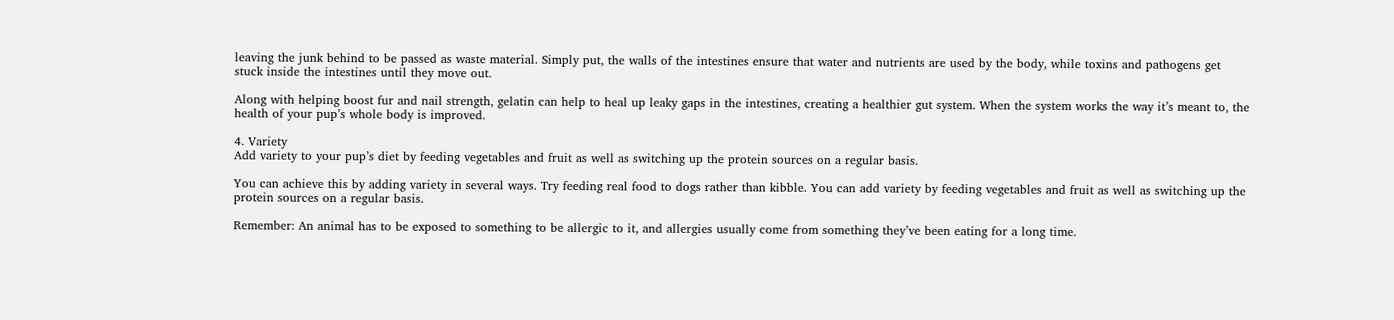leaving the junk behind to be passed as waste material. Simply put, the walls of the intestines ensure that water and nutrients are used by the body, while toxins and pathogens get stuck inside the intestines until they move out.

Along with helping boost fur and nail strength, gelatin can help to heal up leaky gaps in the intestines, creating a healthier gut system. When the system works the way it’s meant to, the health of your pup’s whole body is improved.

4. Variety
Add variety to your pup’s diet by feeding vegetables and fruit as well as switching up the protein sources on a regular basis.

You can achieve this by adding variety in several ways. Try feeding real food to dogs rather than kibble. You can add variety by feeding vegetables and fruit as well as switching up the protein sources on a regular basis.

Remember: An animal has to be exposed to something to be allergic to it, and allergies usually come from something they’ve been eating for a long time.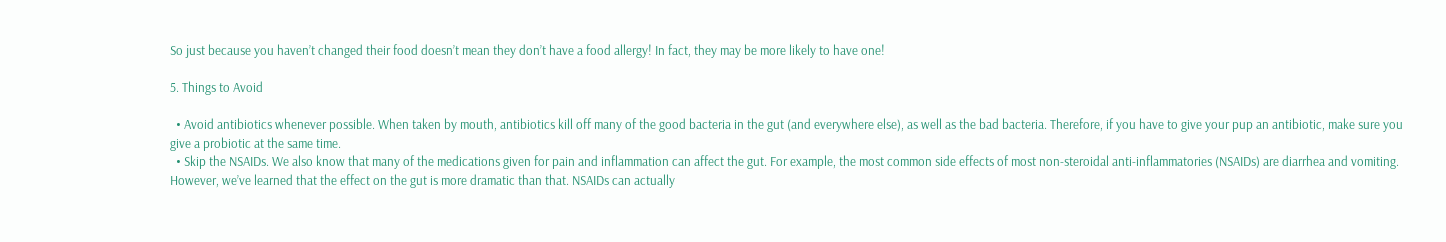So just because you haven’t changed their food doesn’t mean they don’t have a food allergy! In fact, they may be more likely to have one!

5. Things to Avoid

  • Avoid antibiotics whenever possible. When taken by mouth, antibiotics kill off many of the good bacteria in the gut (and everywhere else), as well as the bad bacteria. Therefore, if you have to give your pup an antibiotic, make sure you give a probiotic at the same time.
  • Skip the NSAIDs. We also know that many of the medications given for pain and inflammation can affect the gut. For example, the most common side effects of most non-steroidal anti-inflammatories (NSAIDs) are diarrhea and vomiting. However, we’ve learned that the effect on the gut is more dramatic than that. NSAIDs can actually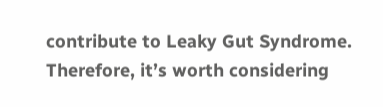contribute to Leaky Gut Syndrome. Therefore, it’s worth considering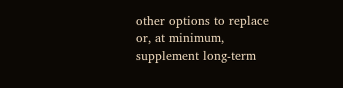other options to replace or, at minimum, supplement long-term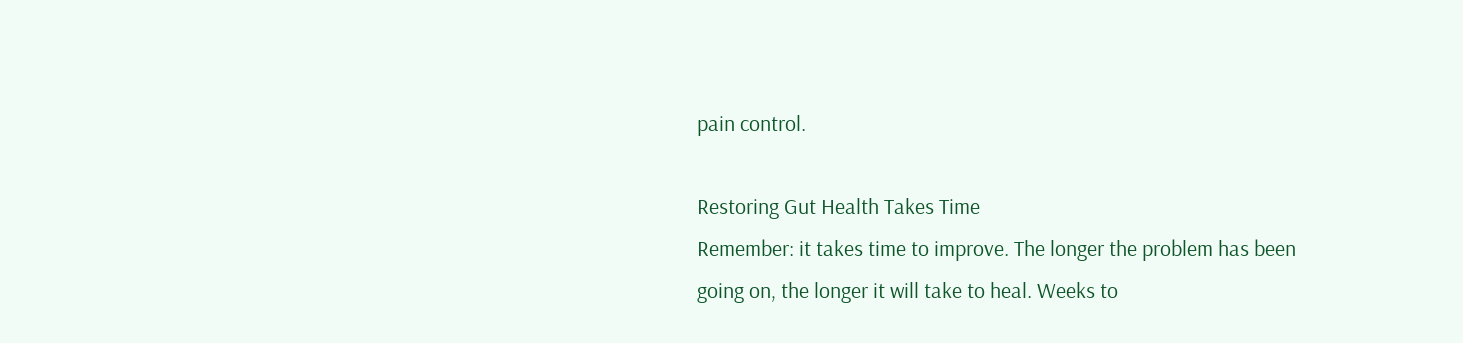pain control.

Restoring Gut Health Takes Time
Remember: it takes time to improve. The longer the problem has been going on, the longer it will take to heal. Weeks to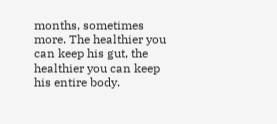months, sometimes more. The healthier you can keep his gut, the healthier you can keep his entire body.